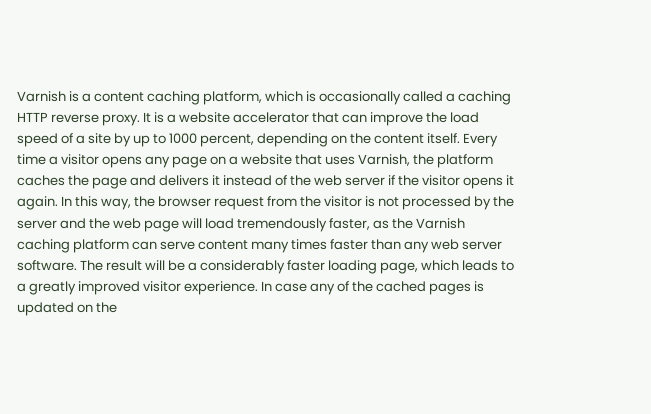Varnish is a content caching platform, which is occasionally called a caching HTTP reverse proxy. It is a website accelerator that can improve the load speed of a site by up to 1000 percent, depending on the content itself. Every time a visitor opens any page on a website that uses Varnish, the platform caches the page and delivers it instead of the web server if the visitor opens it again. In this way, the browser request from the visitor is not processed by the server and the web page will load tremendously faster, as the Varnish caching platform can serve content many times faster than any web server software. The result will be a considerably faster loading page, which leads to a greatly improved visitor experience. In case any of the cached pages is updated on the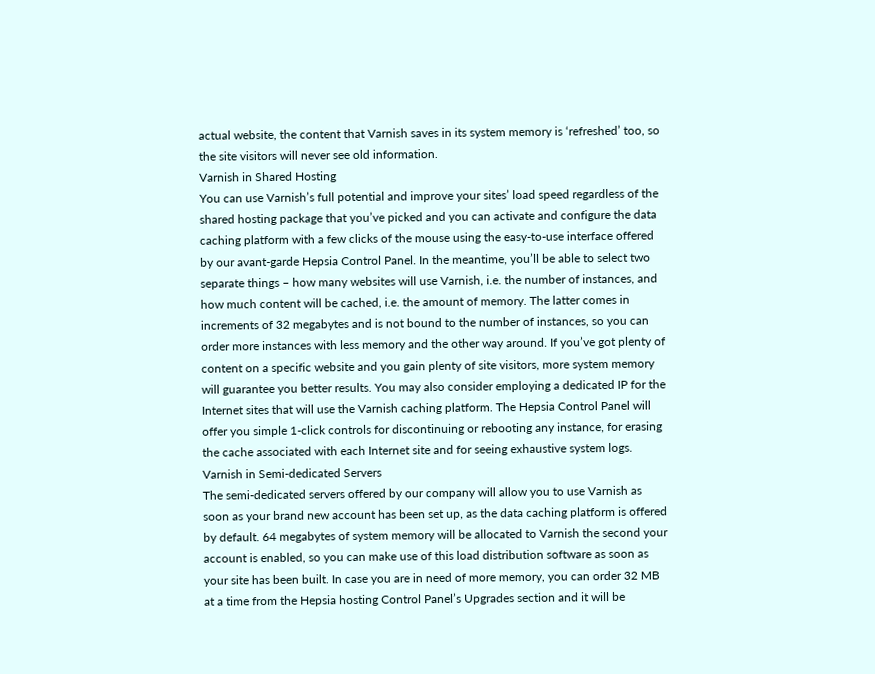actual website, the content that Varnish saves in its system memory is ‘refreshed’ too, so the site visitors will never see old information.
Varnish in Shared Hosting
You can use Varnish’s full potential and improve your sites’ load speed regardless of the shared hosting package that you’ve picked and you can activate and configure the data caching platform with a few clicks of the mouse using the easy-to-use interface offered by our avant-garde Hepsia Control Panel. In the meantime, you’ll be able to select two separate things – how many websites will use Varnish, i.e. the number of instances, and how much content will be cached, i.e. the amount of memory. The latter comes in increments of 32 megabytes and is not bound to the number of instances, so you can order more instances with less memory and the other way around. If you’ve got plenty of content on a specific website and you gain plenty of site visitors, more system memory will guarantee you better results. You may also consider employing a dedicated IP for the Internet sites that will use the Varnish caching platform. The Hepsia Control Panel will offer you simple 1-click controls for discontinuing or rebooting any instance, for erasing the cache associated with each Internet site and for seeing exhaustive system logs.
Varnish in Semi-dedicated Servers
The semi-dedicated servers offered by our company will allow you to use Varnish as soon as your brand new account has been set up, as the data caching platform is offered by default. 64 megabytes of system memory will be allocated to Varnish the second your account is enabled, so you can make use of this load distribution software as soon as your site has been built. In case you are in need of more memory, you can order 32 MB at a time from the Hepsia hosting Control Panel’s Upgrades section and it will be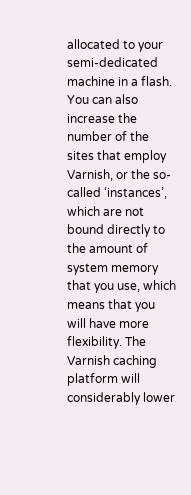allocated to your semi-dedicated machine in a flash. You can also increase the number of the sites that employ Varnish, or the so-called ‘instances’, which are not bound directly to the amount of system memory that you use, which means that you will have more flexibility. The Varnish caching platform will considerably lower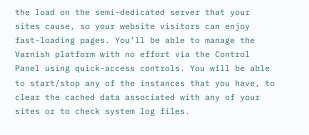the load on the semi-dedicated server that your sites cause, so your website visitors can enjoy fast-loading pages. You’ll be able to manage the Varnish platform with no effort via the Control Panel using quick-access controls. You will be able to start/stop any of the instances that you have, to clear the cached data associated with any of your sites or to check system log files.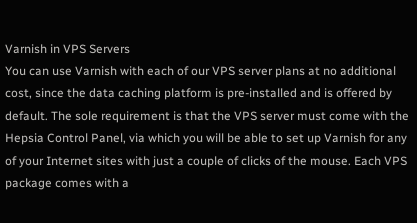Varnish in VPS Servers
You can use Varnish with each of our VPS server plans at no additional cost, since the data caching platform is pre-installed and is offered by default. The sole requirement is that the VPS server must come with the Hepsia Control Panel, via which you will be able to set up Varnish for any of your Internet sites with just a couple of clicks of the mouse. Each VPS package comes with a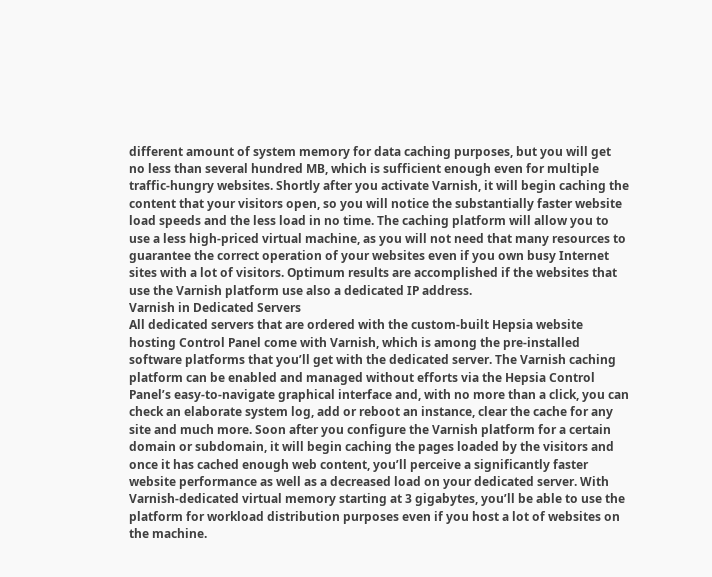different amount of system memory for data caching purposes, but you will get no less than several hundred MB, which is sufficient enough even for multiple traffic-hungry websites. Shortly after you activate Varnish, it will begin caching the content that your visitors open, so you will notice the substantially faster website load speeds and the less load in no time. The caching platform will allow you to use a less high-priced virtual machine, as you will not need that many resources to guarantee the correct operation of your websites even if you own busy Internet sites with a lot of visitors. Optimum results are accomplished if the websites that use the Varnish platform use also a dedicated IP address.
Varnish in Dedicated Servers
All dedicated servers that are ordered with the custom-built Hepsia website hosting Control Panel come with Varnish, which is among the pre-installed software platforms that you’ll get with the dedicated server. The Varnish caching platform can be enabled and managed without efforts via the Hepsia Control Panel’s easy-to-navigate graphical interface and, with no more than a click, you can check an elaborate system log, add or reboot an instance, clear the cache for any site and much more. Soon after you configure the Varnish platform for a certain domain or subdomain, it will begin caching the pages loaded by the visitors and once it has cached enough web content, you’ll perceive a significantly faster website performance as well as a decreased load on your dedicated server. With Varnish-dedicated virtual memory starting at 3 gigabytes, you’ll be able to use the platform for workload distribution purposes even if you host a lot of websites on the machine.